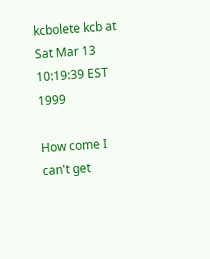kcbolete kcb at
Sat Mar 13 10:19:39 EST 1999

How come I can't get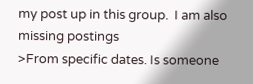my post up in this group.  I am also missing postings
>From specific dates. Is someone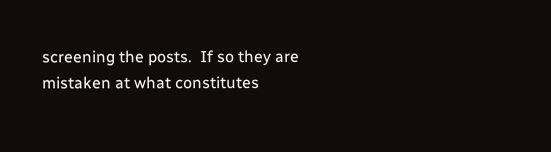screening the posts.  If so they are
mistaken at what constitutes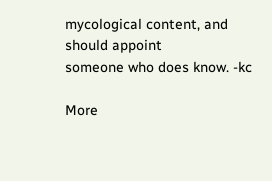mycological content, and should appoint
someone who does know. -kc

More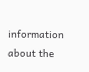information about the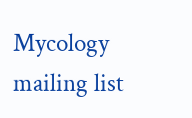Mycology mailing list